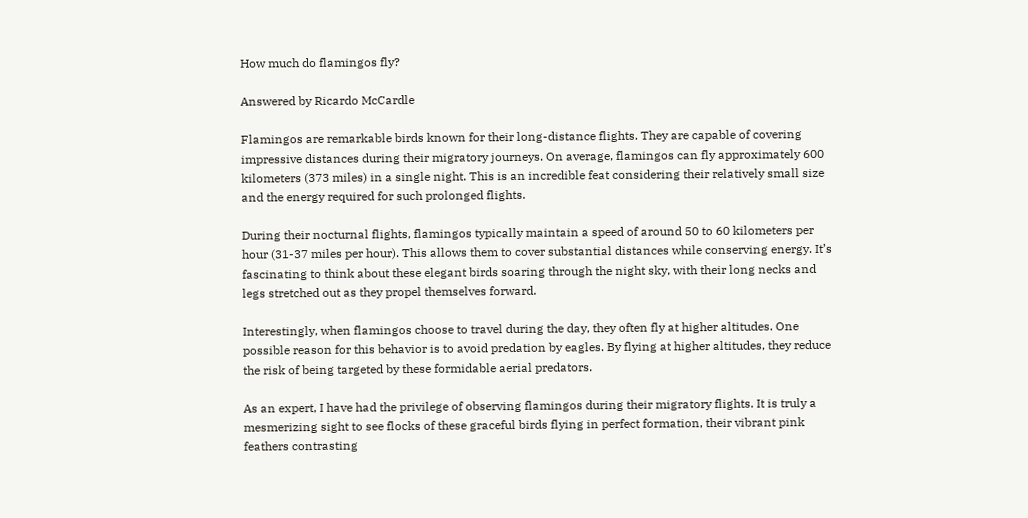How much do flamingos fly?

Answered by Ricardo McCardle

Flamingos are remarkable birds known for their long-distance flights. They are capable of covering impressive distances during their migratory journeys. On average, flamingos can fly approximately 600 kilometers (373 miles) in a single night. This is an incredible feat considering their relatively small size and the energy required for such prolonged flights.

During their nocturnal flights, flamingos typically maintain a speed of around 50 to 60 kilometers per hour (31-37 miles per hour). This allows them to cover substantial distances while conserving energy. It’s fascinating to think about these elegant birds soaring through the night sky, with their long necks and legs stretched out as they propel themselves forward.

Interestingly, when flamingos choose to travel during the day, they often fly at higher altitudes. One possible reason for this behavior is to avoid predation by eagles. By flying at higher altitudes, they reduce the risk of being targeted by these formidable aerial predators.

As an expert, I have had the privilege of observing flamingos during their migratory flights. It is truly a mesmerizing sight to see flocks of these graceful birds flying in perfect formation, their vibrant pink feathers contrasting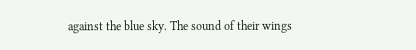against the blue sky. The sound of their wings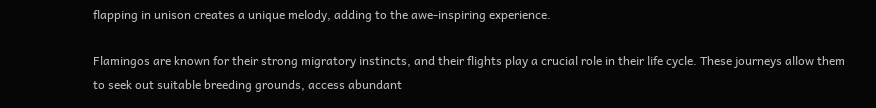flapping in unison creates a unique melody, adding to the awe-inspiring experience.

Flamingos are known for their strong migratory instincts, and their flights play a crucial role in their life cycle. These journeys allow them to seek out suitable breeding grounds, access abundant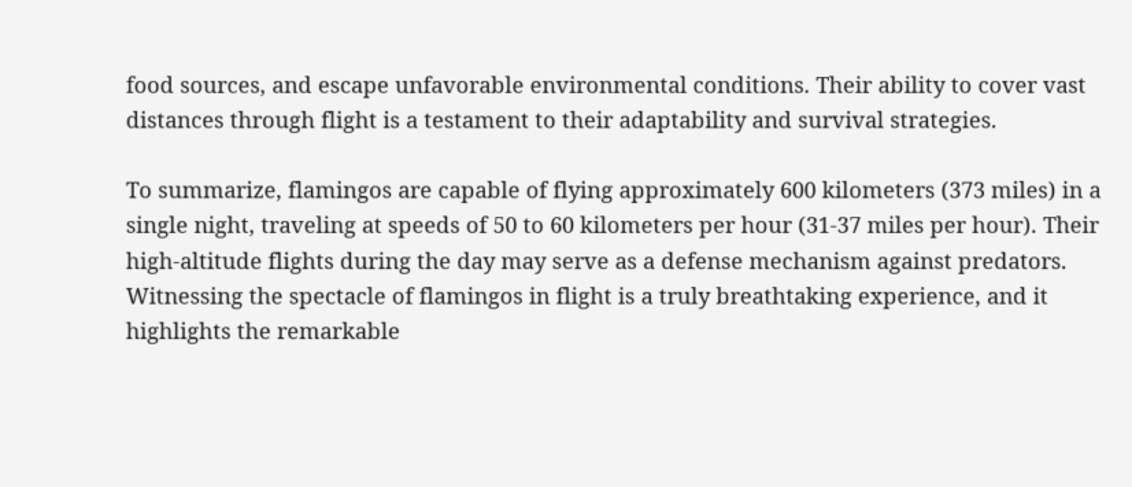food sources, and escape unfavorable environmental conditions. Their ability to cover vast distances through flight is a testament to their adaptability and survival strategies.

To summarize, flamingos are capable of flying approximately 600 kilometers (373 miles) in a single night, traveling at speeds of 50 to 60 kilometers per hour (31-37 miles per hour). Their high-altitude flights during the day may serve as a defense mechanism against predators. Witnessing the spectacle of flamingos in flight is a truly breathtaking experience, and it highlights the remarkable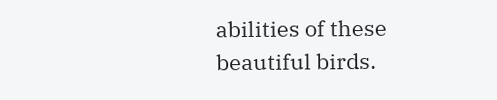abilities of these beautiful birds.